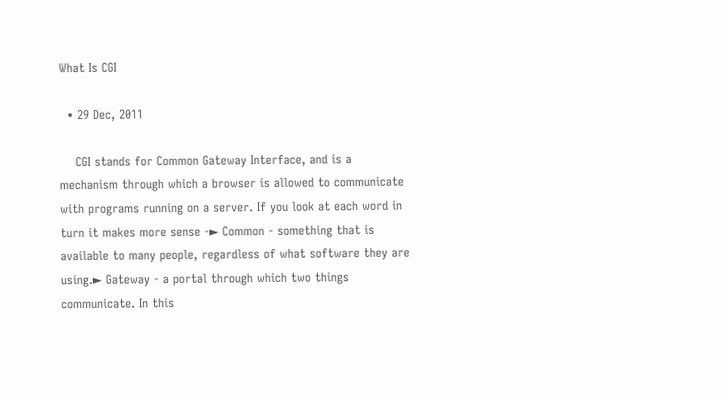What Is CGI

  • 29 Dec, 2011

    CGI stands for Common Gateway Interface, and is a mechanism through which a browser is allowed to communicate with programs running on a server. If you look at each word in turn it makes more sense -► Common - something that is available to many people, regardless of what software they are using.► Gateway - a portal through which two things communicate. In this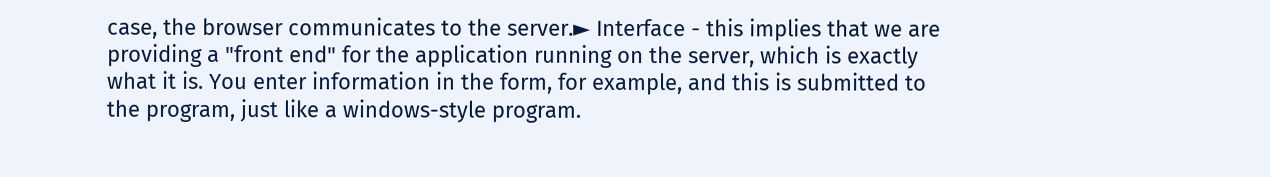case, the browser communicates to the server.► Interface - this implies that we are providing a "front end" for the application running on the server, which is exactly what it is. You enter information in the form, for example, and this is submitted to the program, just like a windows-style program.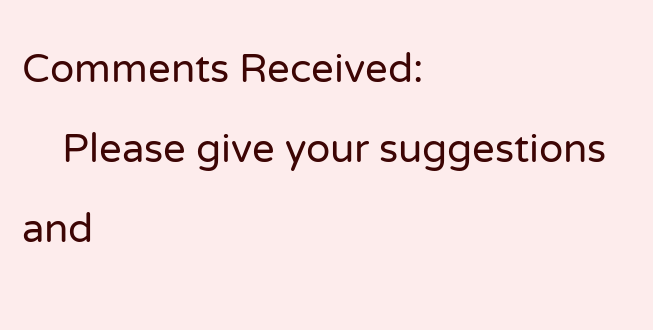Comments Received:
    Please give your suggestions and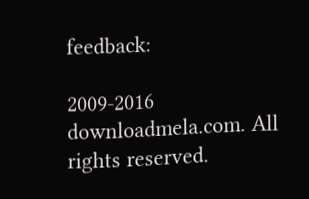feedback:

2009-2016 downloadmela.com. All rights reserved.